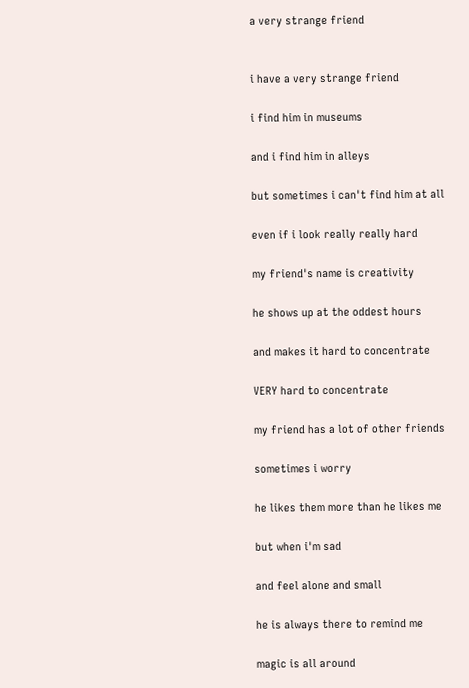a very strange friend


i have a very strange friend

i find him in museums

and i find him in alleys

but sometimes i can't find him at all

even if i look really really hard

my friend's name is creativity

he shows up at the oddest hours

and makes it hard to concentrate

VERY hard to concentrate

my friend has a lot of other friends

sometimes i worry

he likes them more than he likes me

but when i'm sad

and feel alone and small

he is always there to remind me

magic is all around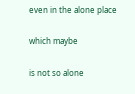even in the alone place

which maybe

is not so alone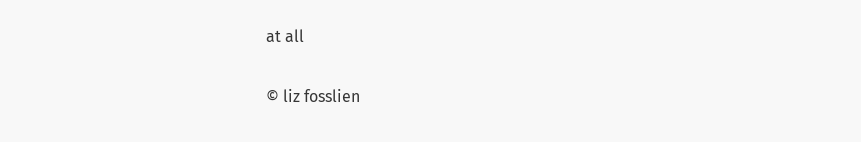at all

© liz fosslien